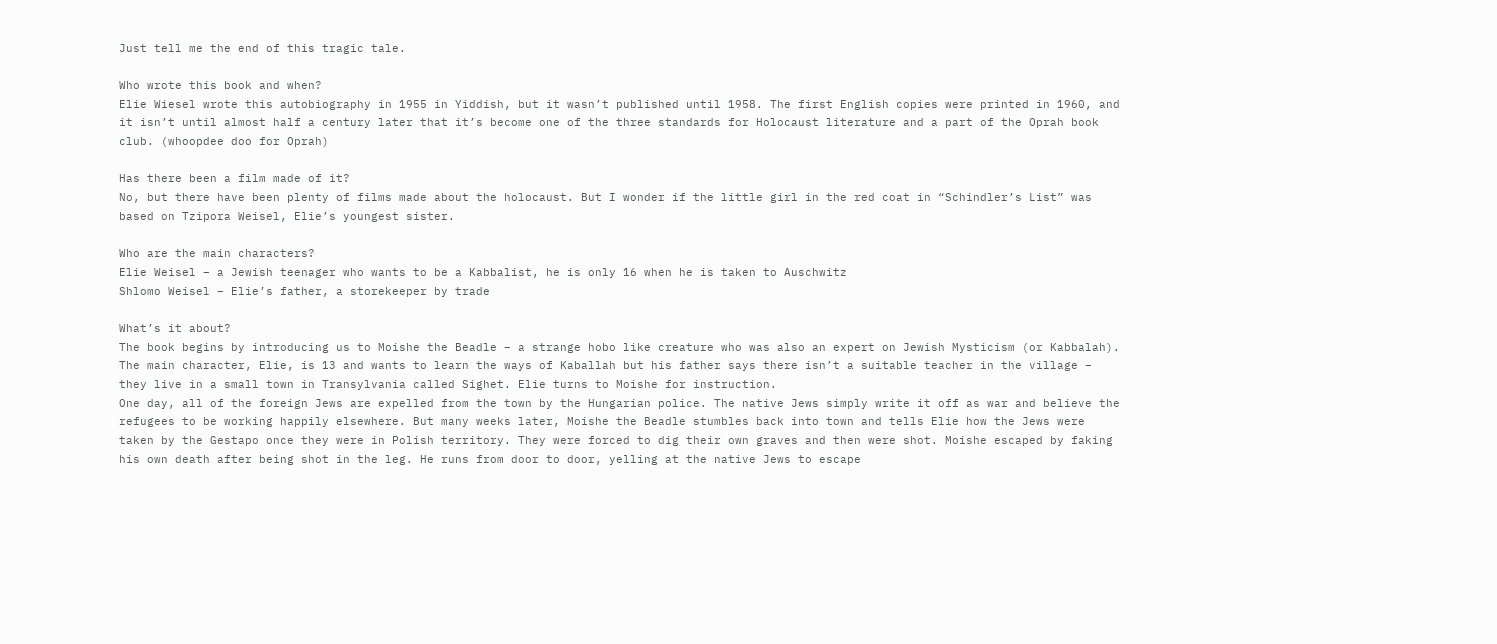Just tell me the end of this tragic tale.

Who wrote this book and when?
Elie Wiesel wrote this autobiography in 1955 in Yiddish, but it wasn’t published until 1958. The first English copies were printed in 1960, and it isn’t until almost half a century later that it’s become one of the three standards for Holocaust literature and a part of the Oprah book club. (whoopdee doo for Oprah)

Has there been a film made of it?
No, but there have been plenty of films made about the holocaust. But I wonder if the little girl in the red coat in “Schindler’s List” was based on Tzipora Weisel, Elie’s youngest sister.

Who are the main characters?
Elie Weisel – a Jewish teenager who wants to be a Kabbalist, he is only 16 when he is taken to Auschwitz
Shlomo Weisel – Elie’s father, a storekeeper by trade

What’s it about?
The book begins by introducing us to Moishe the Beadle – a strange hobo like creature who was also an expert on Jewish Mysticism (or Kabbalah). The main character, Elie, is 13 and wants to learn the ways of Kaballah but his father says there isn’t a suitable teacher in the village – they live in a small town in Transylvania called Sighet. Elie turns to Moishe for instruction.
One day, all of the foreign Jews are expelled from the town by the Hungarian police. The native Jews simply write it off as war and believe the refugees to be working happily elsewhere. But many weeks later, Moishe the Beadle stumbles back into town and tells Elie how the Jews were taken by the Gestapo once they were in Polish territory. They were forced to dig their own graves and then were shot. Moishe escaped by faking his own death after being shot in the leg. He runs from door to door, yelling at the native Jews to escape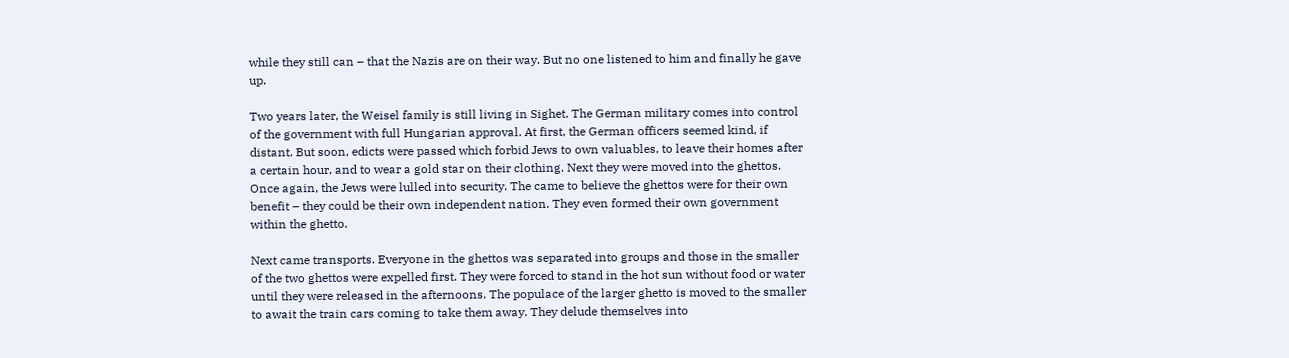while they still can – that the Nazis are on their way. But no one listened to him and finally he gave up.

Two years later, the Weisel family is still living in Sighet. The German military comes into control of the government with full Hungarian approval. At first, the German officers seemed kind, if distant. But soon, edicts were passed which forbid Jews to own valuables, to leave their homes after a certain hour, and to wear a gold star on their clothing. Next they were moved into the ghettos. Once again, the Jews were lulled into security. The came to believe the ghettos were for their own benefit – they could be their own independent nation. They even formed their own government within the ghetto.

Next came transports. Everyone in the ghettos was separated into groups and those in the smaller of the two ghettos were expelled first. They were forced to stand in the hot sun without food or water until they were released in the afternoons. The populace of the larger ghetto is moved to the smaller to await the train cars coming to take them away. They delude themselves into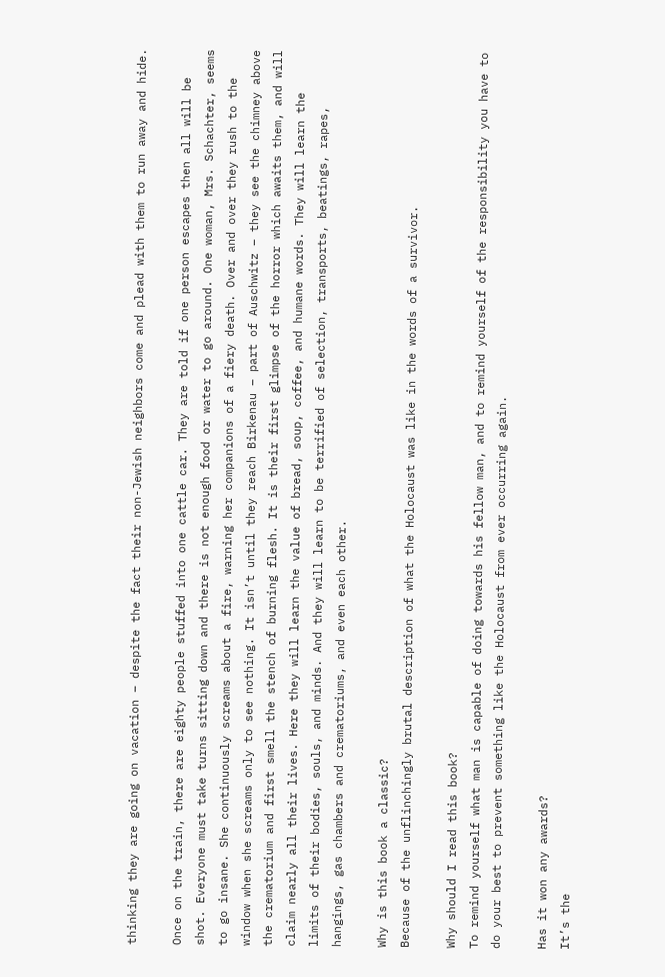thinking they are going on vacation – despite the fact their non-Jewish neighbors come and plead with them to run away and hide.

Once on the train, there are eighty people stuffed into one cattle car. They are told if one person escapes then all will be shot. Everyone must take turns sitting down and there is not enough food or water to go around. One woman, Mrs. Schachter, seems to go insane. She continuously screams about a fire, warning her companions of a fiery death. Over and over they rush to the window when she screams only to see nothing. It isn’t until they reach Birkenau – part of Auschwitz – they see the chimney above the crematorium and first smell the stench of burning flesh. It is their first glimpse of the horror which awaits them, and will claim nearly all their lives. Here they will learn the value of bread, soup, coffee, and humane words. They will learn the limits of their bodies, souls, and minds. And they will learn to be terrified of selection, transports, beatings, rapes, hangings, gas chambers and crematoriums, and even each other.

Why is this book a classic?
Because of the unflinchingly brutal description of what the Holocaust was like in the words of a survivor.

Why should I read this book?
To remind yourself what man is capable of doing towards his fellow man, and to remind yourself of the responsibility you have to do your best to prevent something like the Holocaust from ever occurring again.

Has it won any awards?
It’s the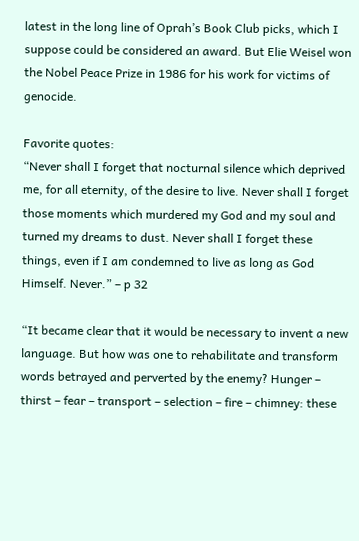latest in the long line of Oprah’s Book Club picks, which I suppose could be considered an award. But Elie Weisel won the Nobel Peace Prize in 1986 for his work for victims of genocide.

Favorite quotes:
“Never shall I forget that nocturnal silence which deprived me, for all eternity, of the desire to live. Never shall I forget those moments which murdered my God and my soul and turned my dreams to dust. Never shall I forget these things, even if I am condemned to live as long as God Himself. Never.” – p 32

“It became clear that it would be necessary to invent a new language. But how was one to rehabilitate and transform words betrayed and perverted by the enemy? Hunger – thirst – fear – transport – selection – fire – chimney: these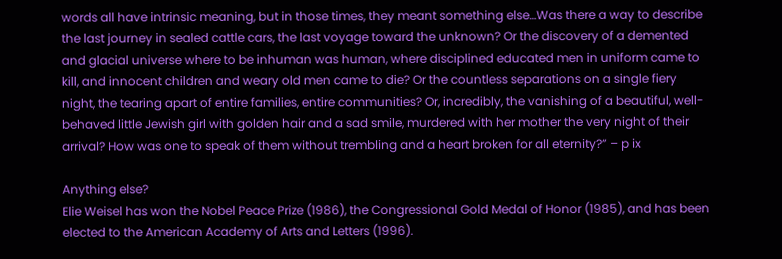words all have intrinsic meaning, but in those times, they meant something else…Was there a way to describe the last journey in sealed cattle cars, the last voyage toward the unknown? Or the discovery of a demented and glacial universe where to be inhuman was human, where disciplined educated men in uniform came to kill, and innocent children and weary old men came to die? Or the countless separations on a single fiery night, the tearing apart of entire families, entire communities? Or, incredibly, the vanishing of a beautiful, well-behaved little Jewish girl with golden hair and a sad smile, murdered with her mother the very night of their arrival? How was one to speak of them without trembling and a heart broken for all eternity?” – p ix

Anything else?
Elie Weisel has won the Nobel Peace Prize (1986), the Congressional Gold Medal of Honor (1985), and has been elected to the American Academy of Arts and Letters (1996).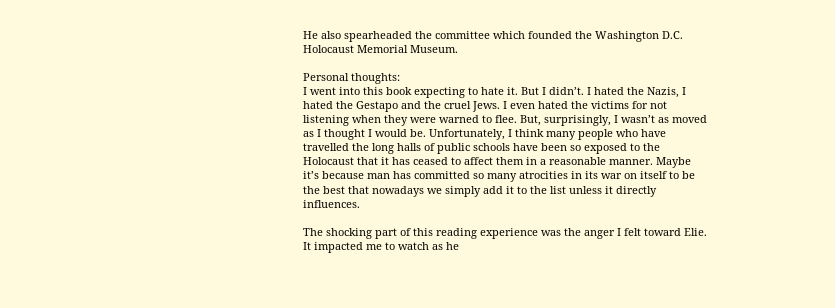He also spearheaded the committee which founded the Washington D.C. Holocaust Memorial Museum.

Personal thoughts:
I went into this book expecting to hate it. But I didn’t. I hated the Nazis, I hated the Gestapo and the cruel Jews. I even hated the victims for not listening when they were warned to flee. But, surprisingly, I wasn’t as moved as I thought I would be. Unfortunately, I think many people who have travelled the long halls of public schools have been so exposed to the Holocaust that it has ceased to affect them in a reasonable manner. Maybe it’s because man has committed so many atrocities in its war on itself to be the best that nowadays we simply add it to the list unless it directly influences.

The shocking part of this reading experience was the anger I felt toward Elie. It impacted me to watch as he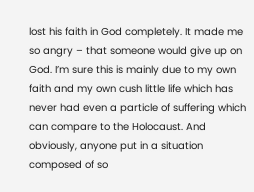lost his faith in God completely. It made me so angry – that someone would give up on God. I’m sure this is mainly due to my own faith and my own cush little life which has never had even a particle of suffering which can compare to the Holocaust. And obviously, anyone put in a situation composed of so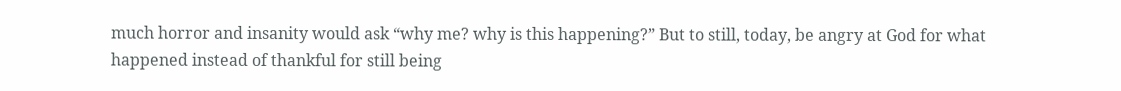much horror and insanity would ask “why me? why is this happening?” But to still, today, be angry at God for what happened instead of thankful for still being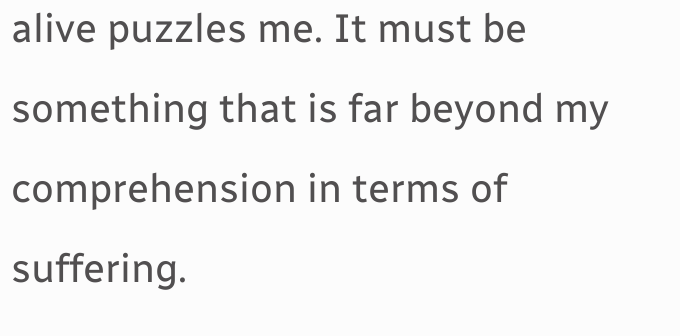alive puzzles me. It must be something that is far beyond my comprehension in terms of suffering.